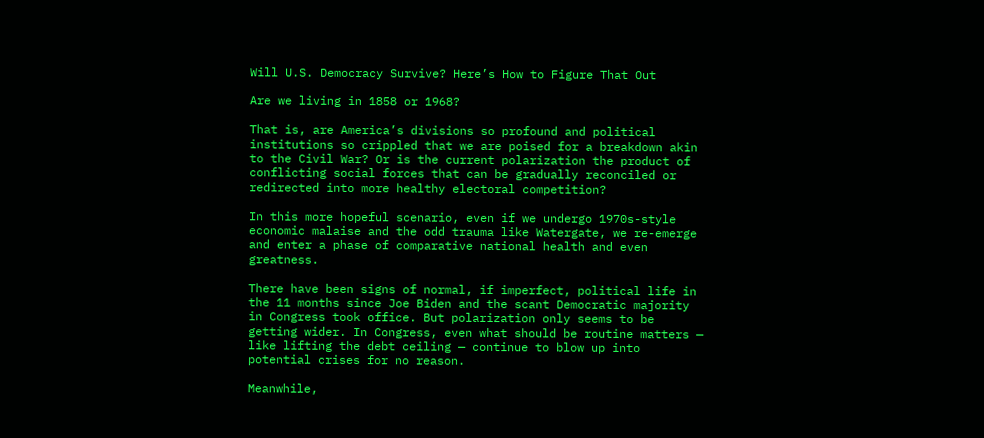Will U.S. Democracy Survive? Here’s How to Figure That Out

Are we living in 1858 or 1968?

That is, are America’s divisions so profound and political institutions so crippled that we are poised for a breakdown akin to the Civil War? Or is the current polarization the product of conflicting social forces that can be gradually reconciled or redirected into more healthy electoral competition?

In this more hopeful scenario, even if we undergo 1970s-style economic malaise and the odd trauma like Watergate, we re-emerge and enter a phase of comparative national health and even greatness.

There have been signs of normal, if imperfect, political life in the 11 months since Joe Biden and the scant Democratic majority in Congress took office. But polarization only seems to be getting wider. In Congress, even what should be routine matters — like lifting the debt ceiling — continue to blow up into potential crises for no reason.

Meanwhile,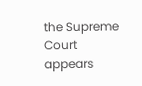the Supreme Court appears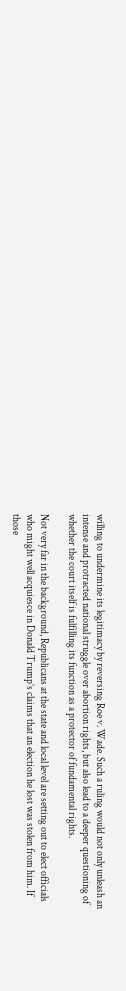willing to undermine its legitimacy by reversing Roe v. Wade. Such a ruling would not only unleash an intense and protracted national struggle over abortion rights, but also lead to a deeper questioning of whether the court itself is fulfilling its function as a protector of fundamental rights.

Not very far in the background, Republicans at the state and local level are setting out to elect officials who might well acquiesce in Donald Trump’s claims that an election he lost was stolen from him. If those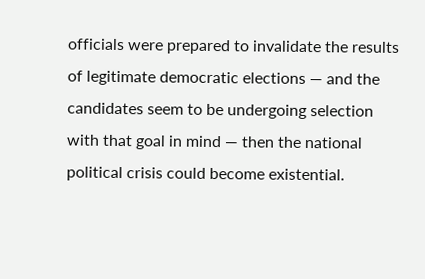officials were prepared to invalidate the results of legitimate democratic elections — and the candidates seem to be undergoing selection with that goal in mind — then the national political crisis could become existential.